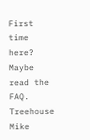First time here? Maybe read the FAQ.
Treehouse Mike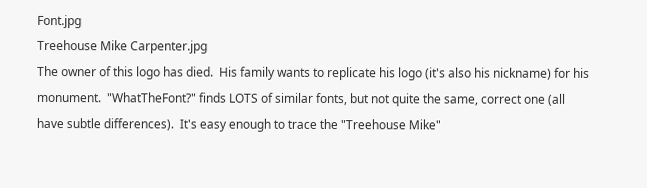Font.jpg
Treehouse Mike Carpenter.jpg
The owner of this logo has died.  His family wants to replicate his logo (it's also his nickname) for his monument.  "WhatTheFont?" finds LOTS of similar fonts, but not quite the same, correct one (all have subtle differences).  It's easy enough to trace the "Treehouse Mike"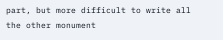part, but more difficult to write all the other monument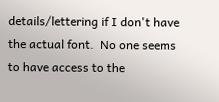details/lettering if I don't have the actual font.  No one seems to have access to the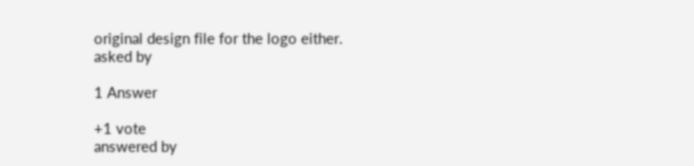original design file for the logo either.
asked by

1 Answer

+1 vote
answered by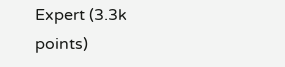Expert (3.3k points)